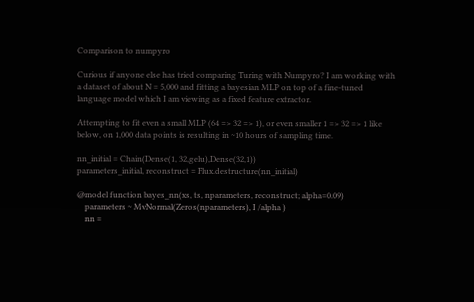Comparison to numpyro

Curious if anyone else has tried comparing Turing with Numpyro? I am working with a dataset of about N = 5,000 and fitting a bayesian MLP on top of a fine-tuned language model which I am viewing as a fixed feature extractor.

Attempting to fit even a small MLP (64 => 32 => 1), or even smaller 1 => 32 => 1 like below, on 1,000 data points is resulting in ~10 hours of sampling time.

nn_initial = Chain(Dense(1, 32,gelu),Dense(32,1))
parameters_initial, reconstruct = Flux.destructure(nn_initial)

@model function bayes_nn(xs, ts, nparameters, reconstruct; alpha=0.09)
    parameters ~ MvNormal(Zeros(nparameters), I /alpha )
    nn =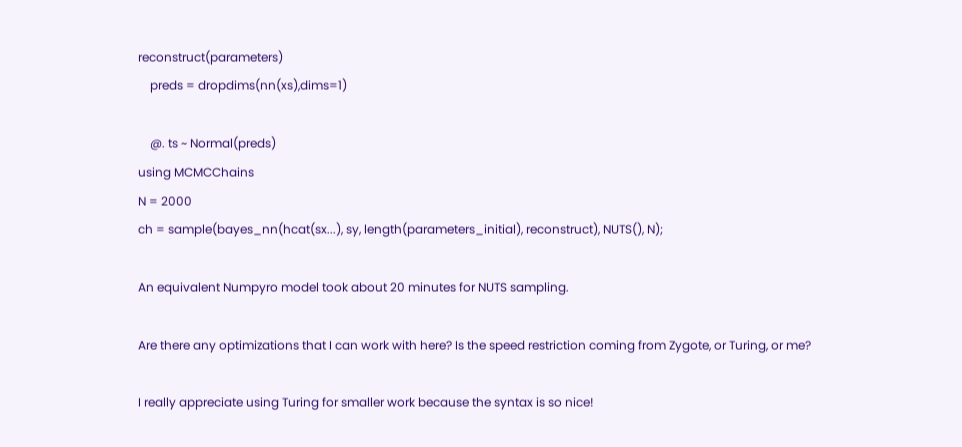reconstruct(parameters)
    preds = dropdims(nn(xs),dims=1)

    @. ts ~ Normal(preds)
using MCMCChains
N = 2000
ch = sample(bayes_nn(hcat(sx...), sy, length(parameters_initial), reconstruct), NUTS(), N);

An equivalent Numpyro model took about 20 minutes for NUTS sampling.

Are there any optimizations that I can work with here? Is the speed restriction coming from Zygote, or Turing, or me?

I really appreciate using Turing for smaller work because the syntax is so nice!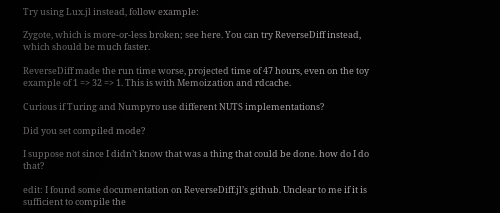Try using Lux.jl instead, follow example:

Zygote, which is more-or-less broken; see here. You can try ReverseDiff instead, which should be much faster.

ReverseDiff made the run time worse, projected time of 47 hours, even on the toy example of 1 => 32 => 1. This is with Memoization and rdcache.

Curious if Turing and Numpyro use different NUTS implementations?

Did you set compiled mode?

I suppose not since I didn’t know that was a thing that could be done. how do I do that?

edit: I found some documentation on ReverseDiff.jl’s github. Unclear to me if it is sufficient to compile the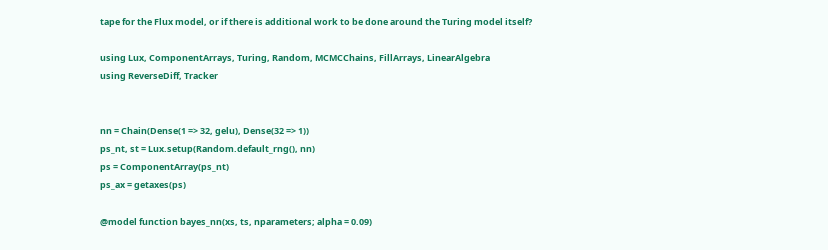tape for the Flux model, or if there is additional work to be done around the Turing model itself?

using Lux, ComponentArrays, Turing, Random, MCMCChains, FillArrays, LinearAlgebra
using ReverseDiff, Tracker


nn = Chain(Dense(1 => 32, gelu), Dense(32 => 1))
ps_nt, st = Lux.setup(Random.default_rng(), nn)
ps = ComponentArray(ps_nt)
ps_ax = getaxes(ps)

@model function bayes_nn(xs, ts, nparameters; alpha = 0.09)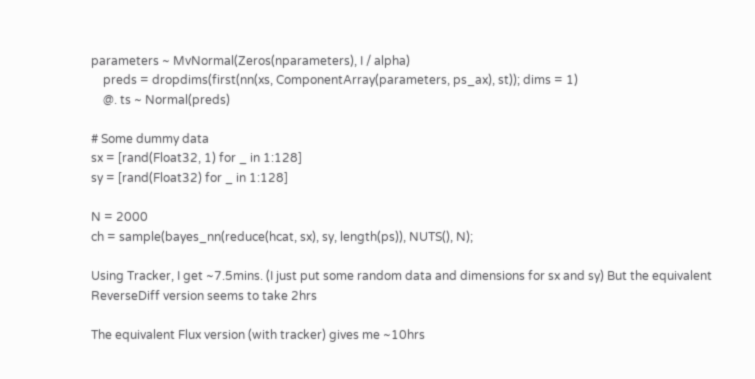parameters ~ MvNormal(Zeros(nparameters), I / alpha)
    preds = dropdims(first(nn(xs, ComponentArray(parameters, ps_ax), st)); dims = 1)
    @. ts ~ Normal(preds)

# Some dummy data
sx = [rand(Float32, 1) for _ in 1:128]
sy = [rand(Float32) for _ in 1:128]

N = 2000
ch = sample(bayes_nn(reduce(hcat, sx), sy, length(ps)), NUTS(), N);

Using Tracker, I get ~7.5mins. (I just put some random data and dimensions for sx and sy) But the equivalent ReverseDiff version seems to take 2hrs

The equivalent Flux version (with tracker) gives me ~10hrs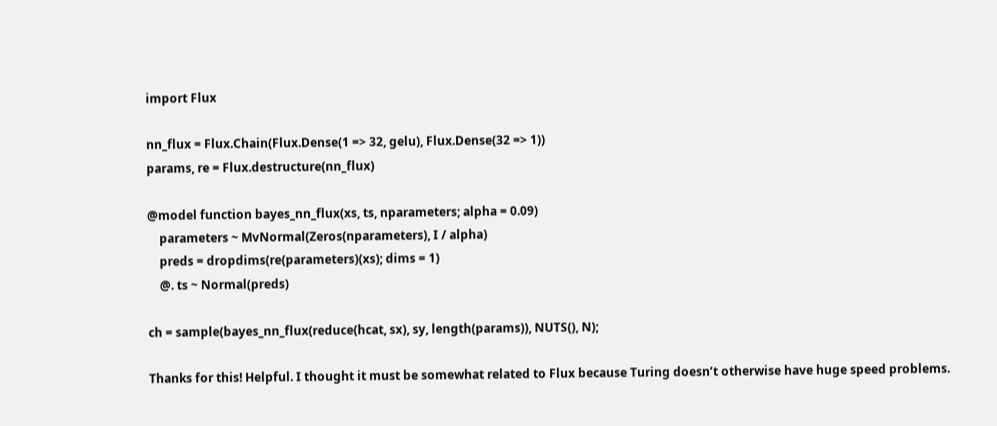import Flux

nn_flux = Flux.Chain(Flux.Dense(1 => 32, gelu), Flux.Dense(32 => 1))
params, re = Flux.destructure(nn_flux)

@model function bayes_nn_flux(xs, ts, nparameters; alpha = 0.09)
    parameters ~ MvNormal(Zeros(nparameters), I / alpha)
    preds = dropdims(re(parameters)(xs); dims = 1)
    @. ts ~ Normal(preds)

ch = sample(bayes_nn_flux(reduce(hcat, sx), sy, length(params)), NUTS(), N);

Thanks for this! Helpful. I thought it must be somewhat related to Flux because Turing doesn’t otherwise have huge speed problems.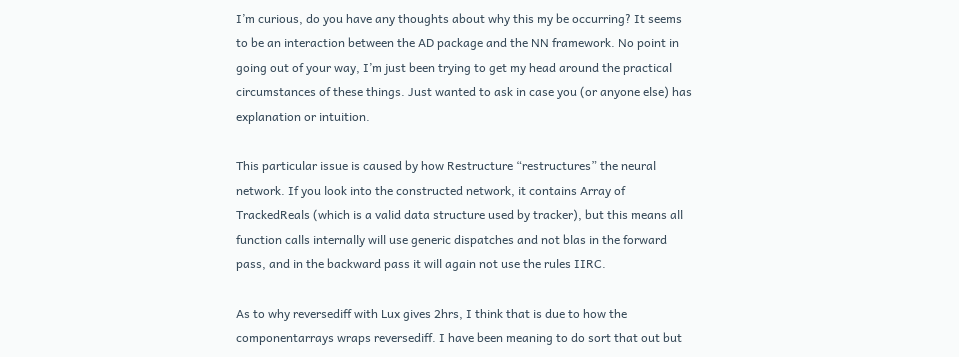I’m curious, do you have any thoughts about why this my be occurring? It seems to be an interaction between the AD package and the NN framework. No point in going out of your way, I’m just been trying to get my head around the practical circumstances of these things. Just wanted to ask in case you (or anyone else) has explanation or intuition.

This particular issue is caused by how Restructure “restructures” the neural network. If you look into the constructed network, it contains Array of TrackedReals (which is a valid data structure used by tracker), but this means all function calls internally will use generic dispatches and not blas in the forward pass, and in the backward pass it will again not use the rules IIRC.

As to why reversediff with Lux gives 2hrs, I think that is due to how the componentarrays wraps reversediff. I have been meaning to do sort that out but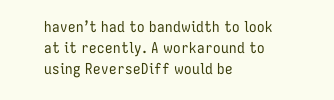haven’t had to bandwidth to look at it recently. A workaround to using ReverseDiff would be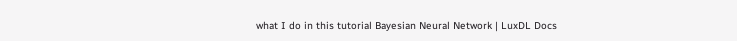what I do in this tutorial Bayesian Neural Network | LuxDL Docs